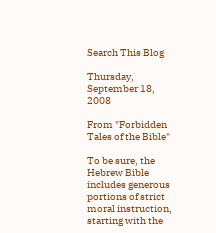Search This Blog

Thursday, September 18, 2008

From "Forbidden Tales of the Bible"

To be sure, the Hebrew Bible includes generous portions of strict moral instruction, starting with the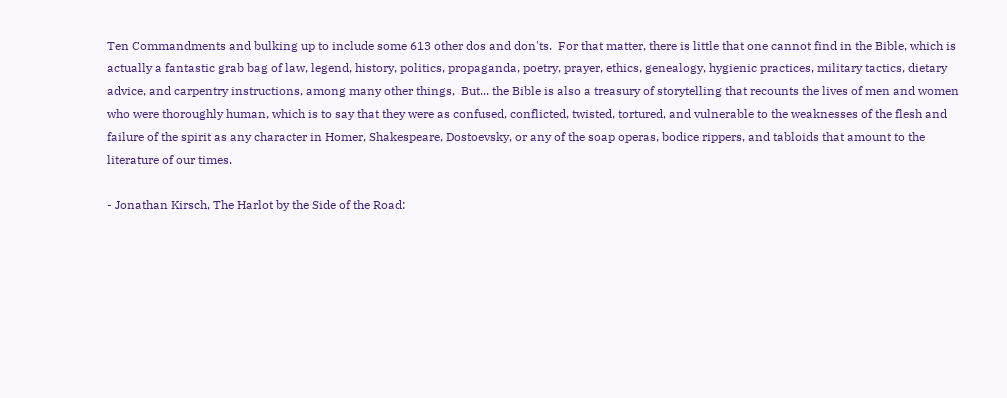Ten Commandments and bulking up to include some 613 other dos and don'ts.  For that matter, there is little that one cannot find in the Bible, which is actually a fantastic grab bag of law, legend, history, politics, propaganda, poetry, prayer, ethics, genealogy, hygienic practices, military tactics, dietary advice, and carpentry instructions, among many other things,  But... the Bible is also a treasury of storytelling that recounts the lives of men and women who were thoroughly human, which is to say that they were as confused, conflicted, twisted, tortured, and vulnerable to the weaknesses of the flesh and failure of the spirit as any character in Homer, Shakespeare, Dostoevsky, or any of the soap operas, bodice rippers, and tabloids that amount to the literature of our times.

- Jonathan Kirsch, The Harlot by the Side of the Road: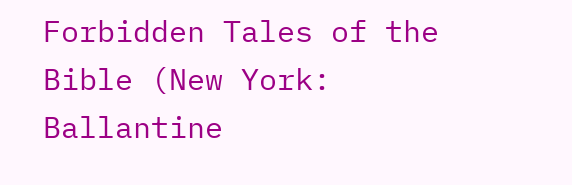Forbidden Tales of the Bible (New York: Ballantine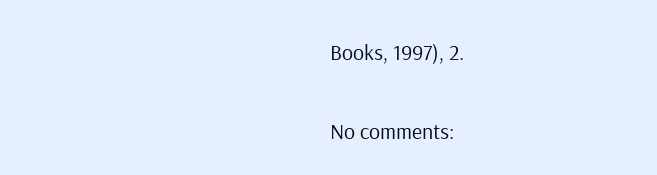Books, 1997), 2.

No comments: